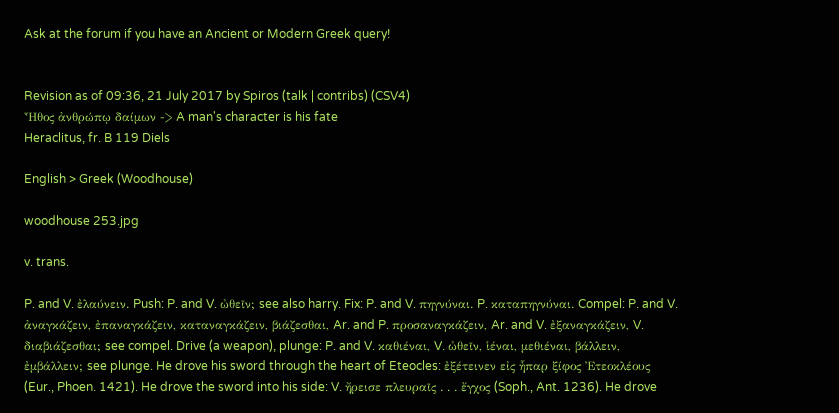Ask at the forum if you have an Ancient or Modern Greek query!


Revision as of 09:36, 21 July 2017 by Spiros (talk | contribs) (CSV4)
Ἦθος ἀνθρώπῳ δαίμων -> A man's character is his fate
Heraclitus, fr. B 119 Diels

English > Greek (Woodhouse)

woodhouse 253.jpg

v. trans.

P. and V. ἐλαύνειν. Push: P. and V. ὠθεῖν; see also harry. Fix: P. and V. πηγνύναι. P. καταπηγνύναι. Compel: P. and V. ἀναγκάζειν, ἐπαναγκάζειν, καταναγκάζειν, βιάζεσθαι, Ar. and P. προσαναγκάζειν, Ar. and V. ἐξαναγκάζειν, V. διαβιάζεσθαι; see compel. Drive (a weapon), plunge: P. and V. καθιέναι, V. ὠθεῖν, ἱέναι, μεθιέναι, βάλλειν, ἐμβάλλειν; see plunge. He drove his sword through the heart of Eteocles: ἐξέτεινεν εἰς ἧπαρ ξίφος Ἐτεοκλέους (Eur., Phoen. 1421). He drove the sword into his side: V. ἤρεισε πλευραῖς . . . ἔγχος (Soph., Ant. 1236). He drove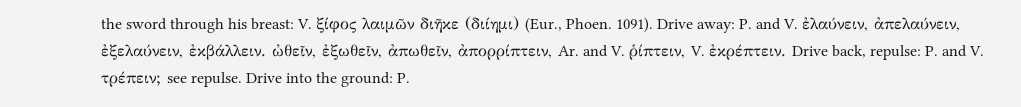the sword through his breast: V. ξίφος λαιμῶν διῆκε (διίημι) (Eur., Phoen. 1091). Drive away: P. and V. ἐλαύνειν, ἀπελαύνειν, ἐξελαύνειν, ἐκβάλλειν. ὠθεῖν, ἐξωθεῖν, ἀπωθεῖν, ἀπορρίπτειν, Ar. and V. ῥίπτειν, V. ἐκρέπτειν. Drive back, repulse: P. and V. τρέπειν; see repulse. Drive into the ground: P.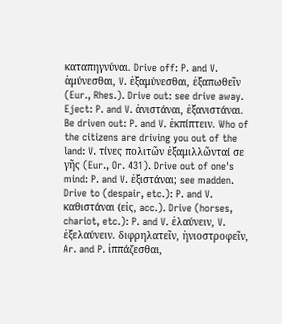καταπηγνύναι. Drive off: P. and V. ἀμύνεσθαι, V. ἐξαμύνεσθαι, ἐξαπωθεῖν (Eur., Rhes.). Drive out: see drive away. Eject: P. and V. ἀνιστάναι, ἐξανιστάναι. Be driven out: P. and V. ἐκπίπτειν. Who of the citizens are driving you out of the land: V. τίνες πολιτῶν ἐξαμιλλῶνταί σε γῆς (Eur., Or. 431). Drive out of one's mind: P. and V. ἐξιστάναι; see madden. Drive to (despair, etc.): P. and V. καθιστάναι (εἰς, acc.). Drive (horses, chariot, etc.): P. and V. ἐλαύνειν, V. ἐξελαύνειν. διφρηλατεῖν, ἡνιοστροφεῖν, Ar. and P. ἱππάζεσθαι,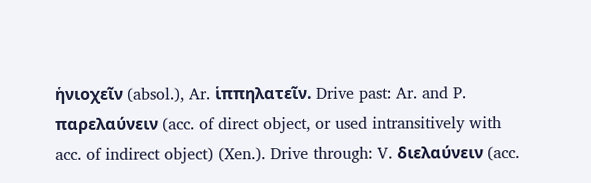ἡνιοχεῖν (absol.), Ar. ἱππηλατεῖν. Drive past: Ar. and P. παρελαύνειν (acc. of direct object, or used intransitively with acc. of indirect object) (Xen.). Drive through: V. διελαύνειν (acc.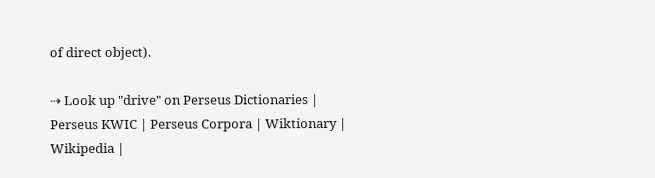of direct object).

⇢ Look up "drive" on Perseus Dictionaries | Perseus KWIC | Perseus Corpora | Wiktionary | Wikipedia |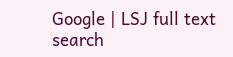Google | LSJ full text search